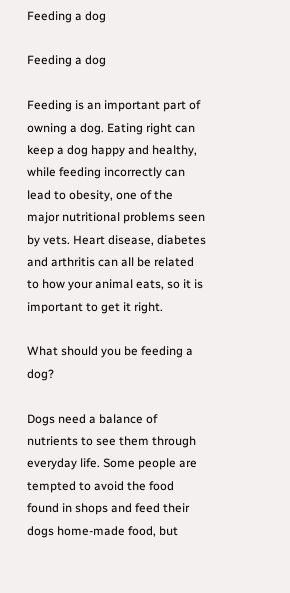Feeding a dog

Feeding a dog

Feeding is an important part of owning a dog. Eating right can keep a dog happy and healthy, while feeding incorrectly can lead to obesity, one of the major nutritional problems seen by vets. Heart disease, diabetes and arthritis can all be related to how your animal eats, so it is important to get it right.

What should you be feeding a dog?

Dogs need a balance of nutrients to see them through everyday life. Some people are tempted to avoid the food found in shops and feed their dogs home-made food, but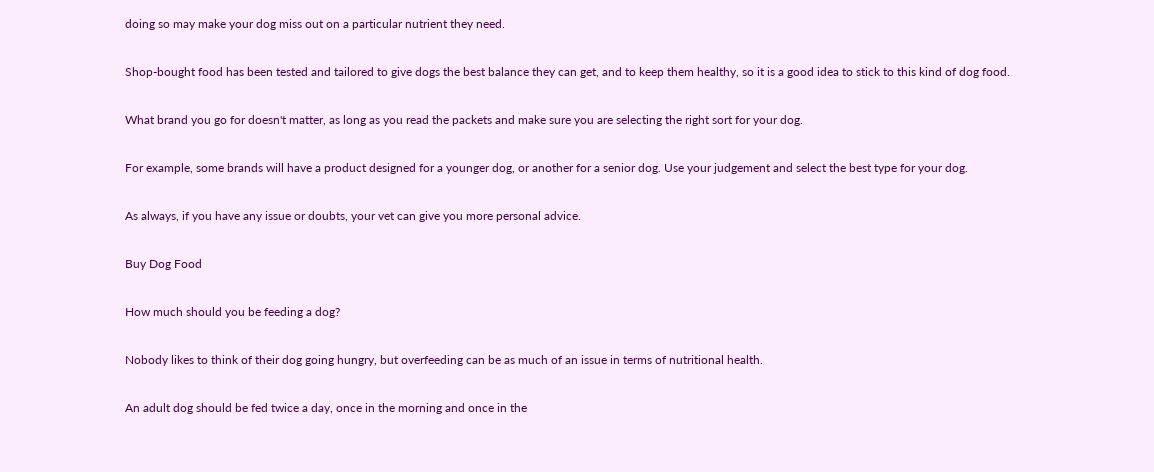doing so may make your dog miss out on a particular nutrient they need.

Shop-bought food has been tested and tailored to give dogs the best balance they can get, and to keep them healthy, so it is a good idea to stick to this kind of dog food.

What brand you go for doesn't matter, as long as you read the packets and make sure you are selecting the right sort for your dog.

For example, some brands will have a product designed for a younger dog, or another for a senior dog. Use your judgement and select the best type for your dog.

As always, if you have any issue or doubts, your vet can give you more personal advice.

Buy Dog Food

How much should you be feeding a dog?

Nobody likes to think of their dog going hungry, but overfeeding can be as much of an issue in terms of nutritional health.

An adult dog should be fed twice a day, once in the morning and once in the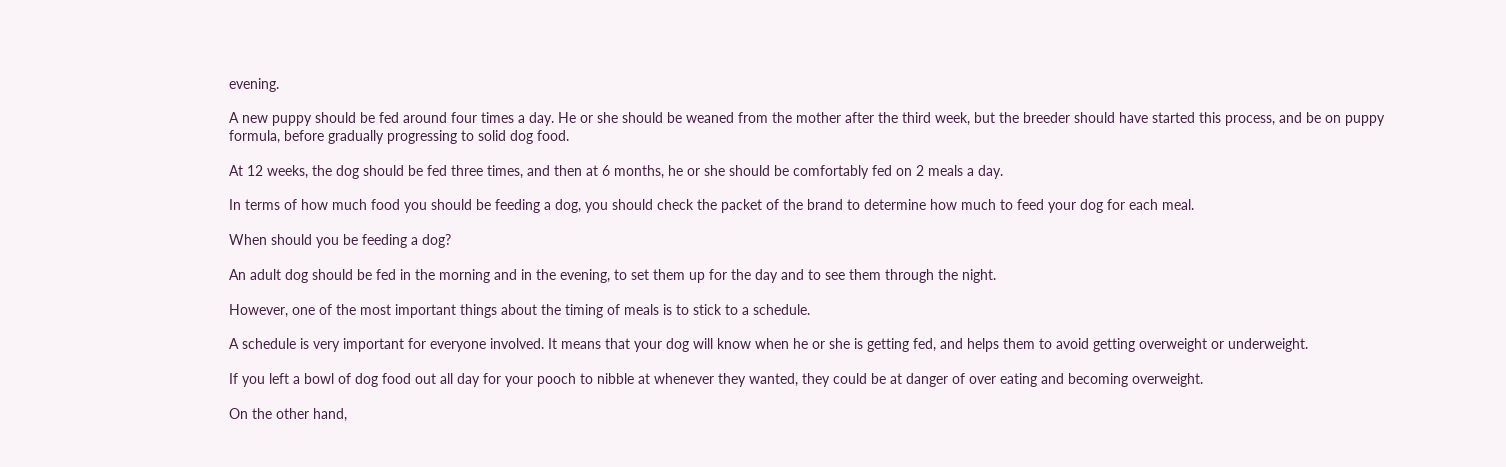evening.

A new puppy should be fed around four times a day. He or she should be weaned from the mother after the third week, but the breeder should have started this process, and be on puppy formula, before gradually progressing to solid dog food.

At 12 weeks, the dog should be fed three times, and then at 6 months, he or she should be comfortably fed on 2 meals a day.

In terms of how much food you should be feeding a dog, you should check the packet of the brand to determine how much to feed your dog for each meal.

When should you be feeding a dog?

An adult dog should be fed in the morning and in the evening, to set them up for the day and to see them through the night.

However, one of the most important things about the timing of meals is to stick to a schedule.

A schedule is very important for everyone involved. It means that your dog will know when he or she is getting fed, and helps them to avoid getting overweight or underweight.

If you left a bowl of dog food out all day for your pooch to nibble at whenever they wanted, they could be at danger of over eating and becoming overweight.

On the other hand,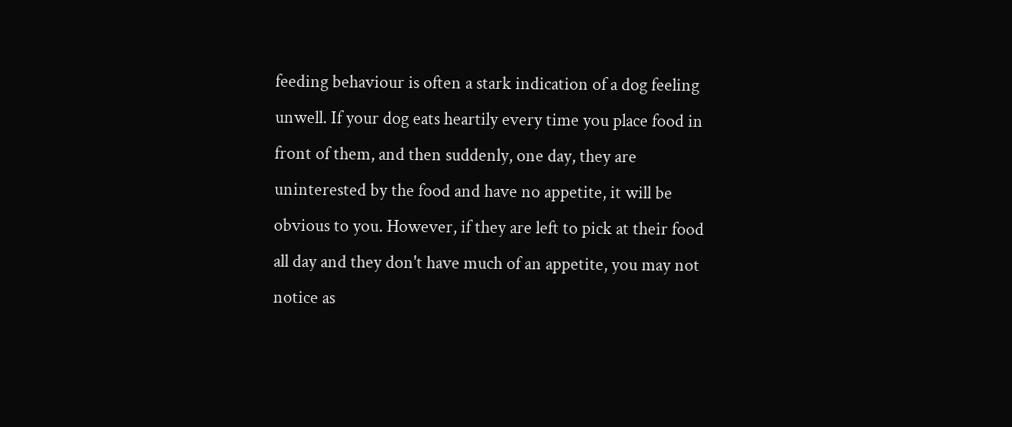feeding behaviour is often a stark indication of a dog feeling unwell. If your dog eats heartily every time you place food in front of them, and then suddenly, one day, they are uninterested by the food and have no appetite, it will be obvious to you. However, if they are left to pick at their food all day and they don't have much of an appetite, you may not notice as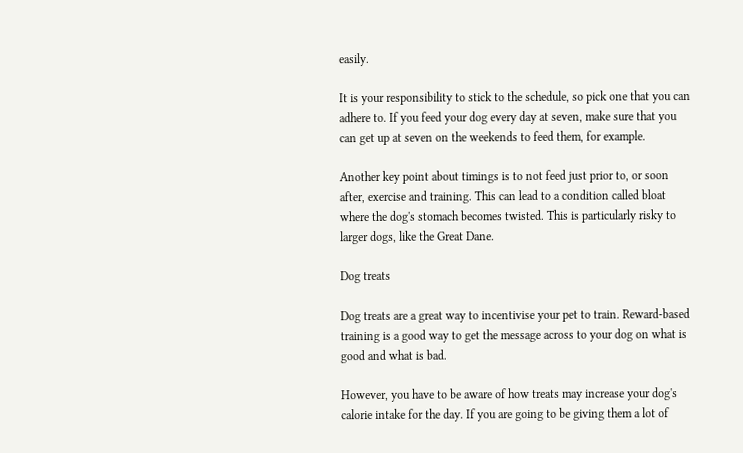easily.

It is your responsibility to stick to the schedule, so pick one that you can adhere to. If you feed your dog every day at seven, make sure that you can get up at seven on the weekends to feed them, for example.

Another key point about timings is to not feed just prior to, or soon after, exercise and training. This can lead to a condition called bloat where the dog's stomach becomes twisted. This is particularly risky to larger dogs, like the Great Dane.

Dog treats

Dog treats are a great way to incentivise your pet to train. Reward-based training is a good way to get the message across to your dog on what is good and what is bad.

However, you have to be aware of how treats may increase your dog's calorie intake for the day. If you are going to be giving them a lot of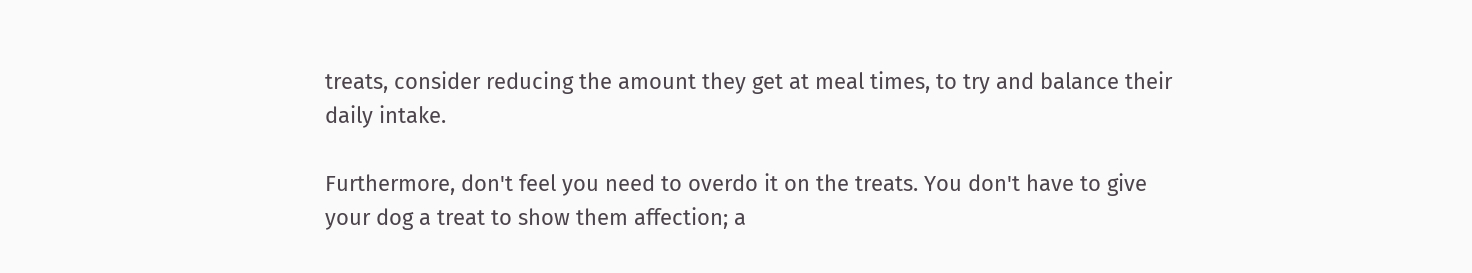treats, consider reducing the amount they get at meal times, to try and balance their daily intake.

Furthermore, don't feel you need to overdo it on the treats. You don't have to give your dog a treat to show them affection; a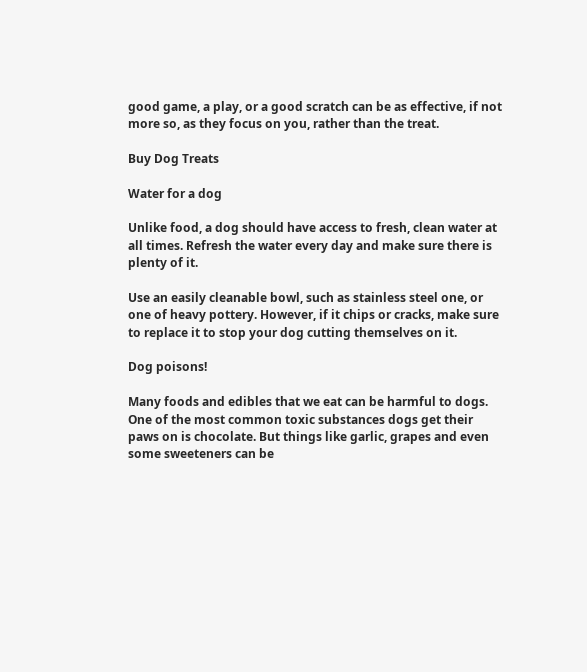good game, a play, or a good scratch can be as effective, if not more so, as they focus on you, rather than the treat.

Buy Dog Treats

Water for a dog

Unlike food, a dog should have access to fresh, clean water at all times. Refresh the water every day and make sure there is plenty of it.

Use an easily cleanable bowl, such as stainless steel one, or one of heavy pottery. However, if it chips or cracks, make sure to replace it to stop your dog cutting themselves on it.

Dog poisons!

Many foods and edibles that we eat can be harmful to dogs. One of the most common toxic substances dogs get their paws on is chocolate. But things like garlic, grapes and even some sweeteners can be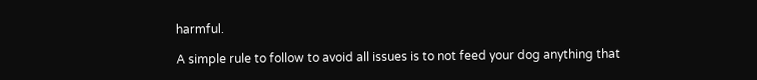harmful.

A simple rule to follow to avoid all issues is to not feed your dog anything that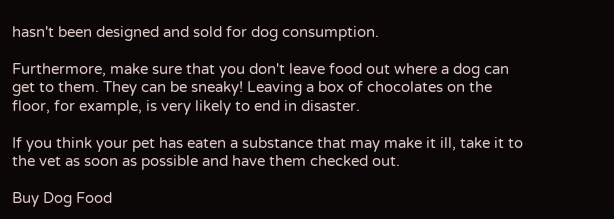hasn't been designed and sold for dog consumption.

Furthermore, make sure that you don't leave food out where a dog can get to them. They can be sneaky! Leaving a box of chocolates on the floor, for example, is very likely to end in disaster.

If you think your pet has eaten a substance that may make it ill, take it to the vet as soon as possible and have them checked out.

Buy Dog Food